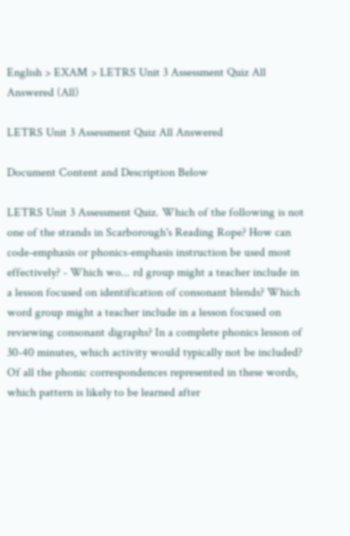English > EXAM > LETRS Unit 3 Assessment Quiz All Answered (All)

LETRS Unit 3 Assessment Quiz All Answered

Document Content and Description Below

LETRS Unit 3 Assessment Quiz. Which of the following is not one of the strands in Scarborough's Reading Rope? How can code-emphasis or phonics-emphasis instruction be used most effectively? - Which wo... rd group might a teacher include in a lesson focused on identification of consonant blends? Which word group might a teacher include in a lesson focused on reviewing consonant digraphs? In a complete phonics lesson of 30-40 minutes, which activity would typically not be included? Of all the phonic correspondences represented in these words, which pattern is likely to be learned after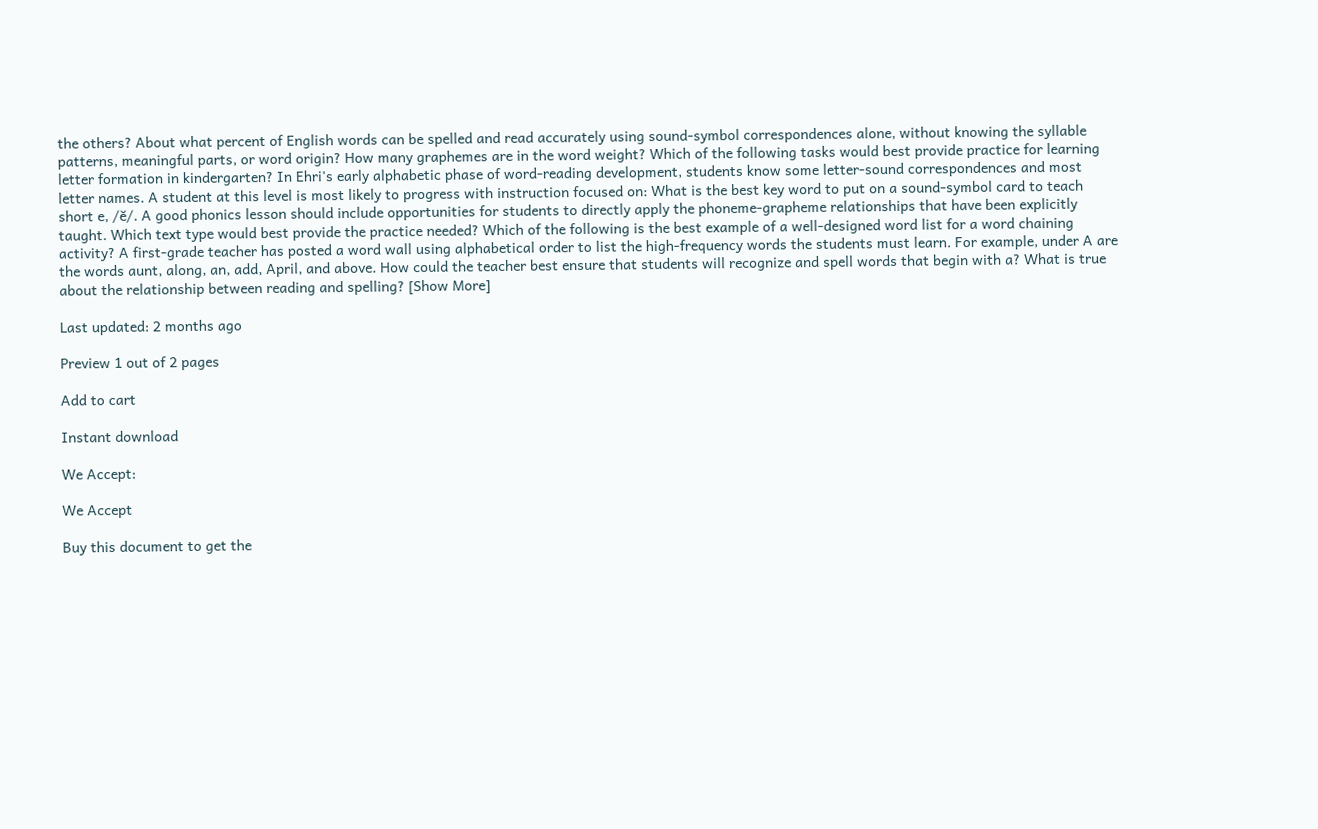the others? About what percent of English words can be spelled and read accurately using sound-symbol correspondences alone, without knowing the syllable patterns, meaningful parts, or word origin? How many graphemes are in the word weight? Which of the following tasks would best provide practice for learning letter formation in kindergarten? In Ehri's early alphabetic phase of word-reading development, students know some letter-sound correspondences and most letter names. A student at this level is most likely to progress with instruction focused on: What is the best key word to put on a sound-symbol card to teach short e, /ĕ/. A good phonics lesson should include opportunities for students to directly apply the phoneme-grapheme relationships that have been explicitly taught. Which text type would best provide the practice needed? Which of the following is the best example of a well-designed word list for a word chaining activity? A first-grade teacher has posted a word wall using alphabetical order to list the high-frequency words the students must learn. For example, under A are the words aunt, along, an, add, April, and above. How could the teacher best ensure that students will recognize and spell words that begin with a? What is true about the relationship between reading and spelling? [Show More]

Last updated: 2 months ago

Preview 1 out of 2 pages

Add to cart

Instant download

We Accept:

We Accept

Buy this document to get the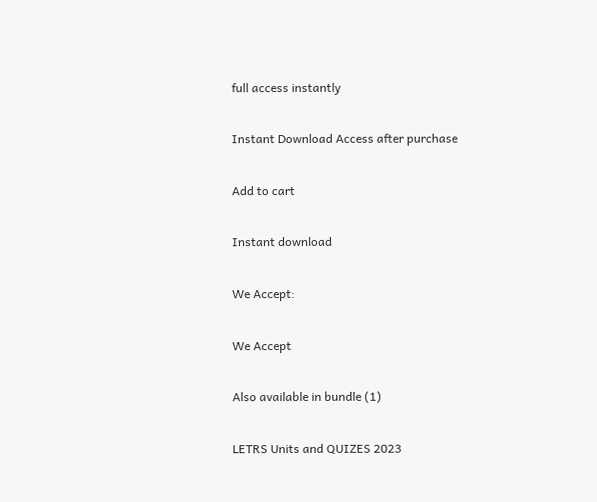full access instantly

Instant Download Access after purchase

Add to cart

Instant download

We Accept:

We Accept

Also available in bundle (1)

LETRS Units and QUIZES 2023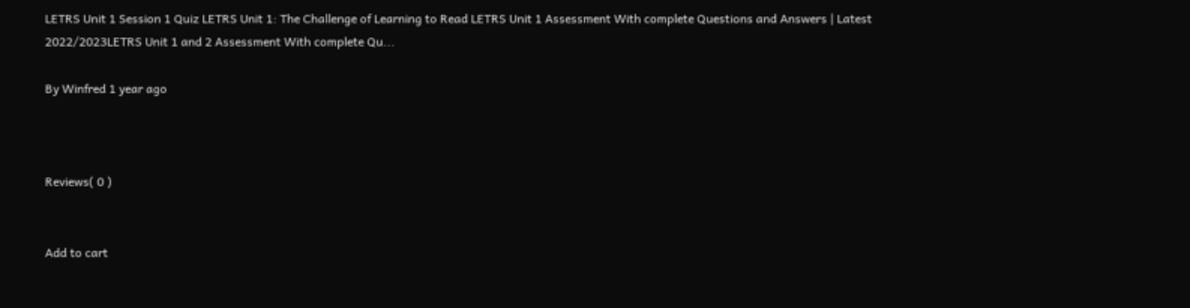LETRS Unit 1 Session 1 Quiz LETRS Unit 1: The Challenge of Learning to Read LETRS Unit 1 Assessment With complete Questions and Answers | Latest 2022/2023LETRS Unit 1 and 2 Assessment With complete Qu...

By Winfred 1 year ago



Reviews( 0 )


Add to cart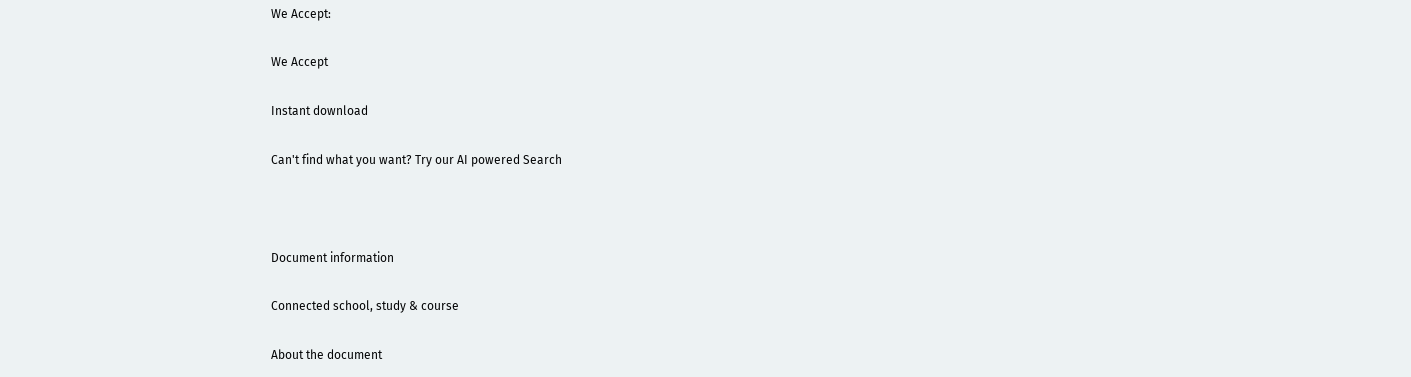We Accept:

We Accept

Instant download

Can't find what you want? Try our AI powered Search



Document information

Connected school, study & course

About the document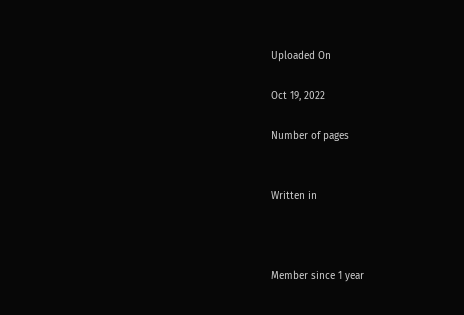Uploaded On

Oct 19, 2022

Number of pages


Written in



Member since 1 year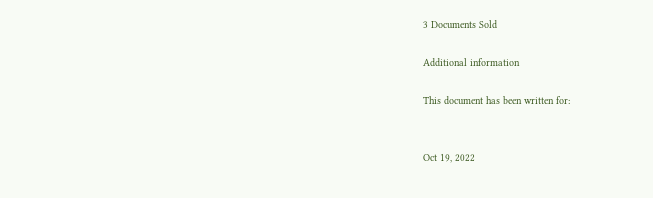3 Documents Sold

Additional information

This document has been written for:


Oct 19, 2022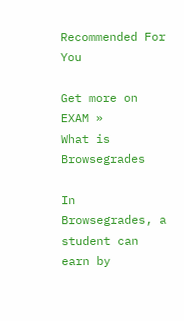Recommended For You

Get more on EXAM »
What is Browsegrades

In Browsegrades, a student can earn by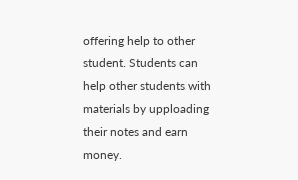offering help to other student. Students can help other students with materials by upploading their notes and earn money.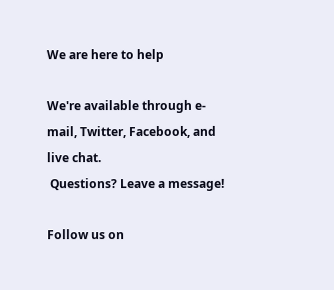We are here to help

We're available through e-mail, Twitter, Facebook, and live chat.
 Questions? Leave a message!

Follow us on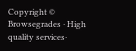Copyright © Browsegrades · High quality services·